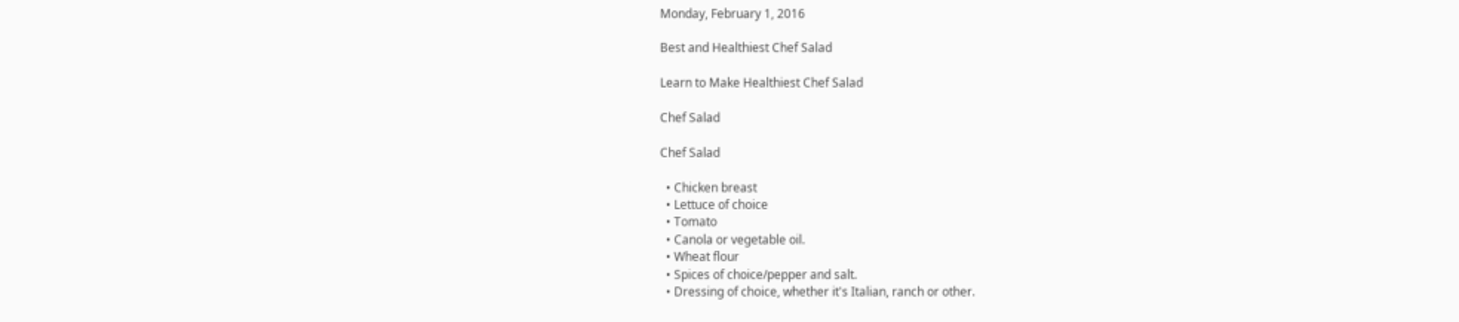Monday, February 1, 2016

Best and Healthiest Chef Salad

Learn to Make Healthiest Chef Salad

Chef Salad

Chef Salad

  • Chicken breast
  • Lettuce of choice
  • Tomato
  • Canola or vegetable oil.
  • Wheat flour
  • Spices of choice/pepper and salt.
  • Dressing of choice, whether it's Italian, ranch or other.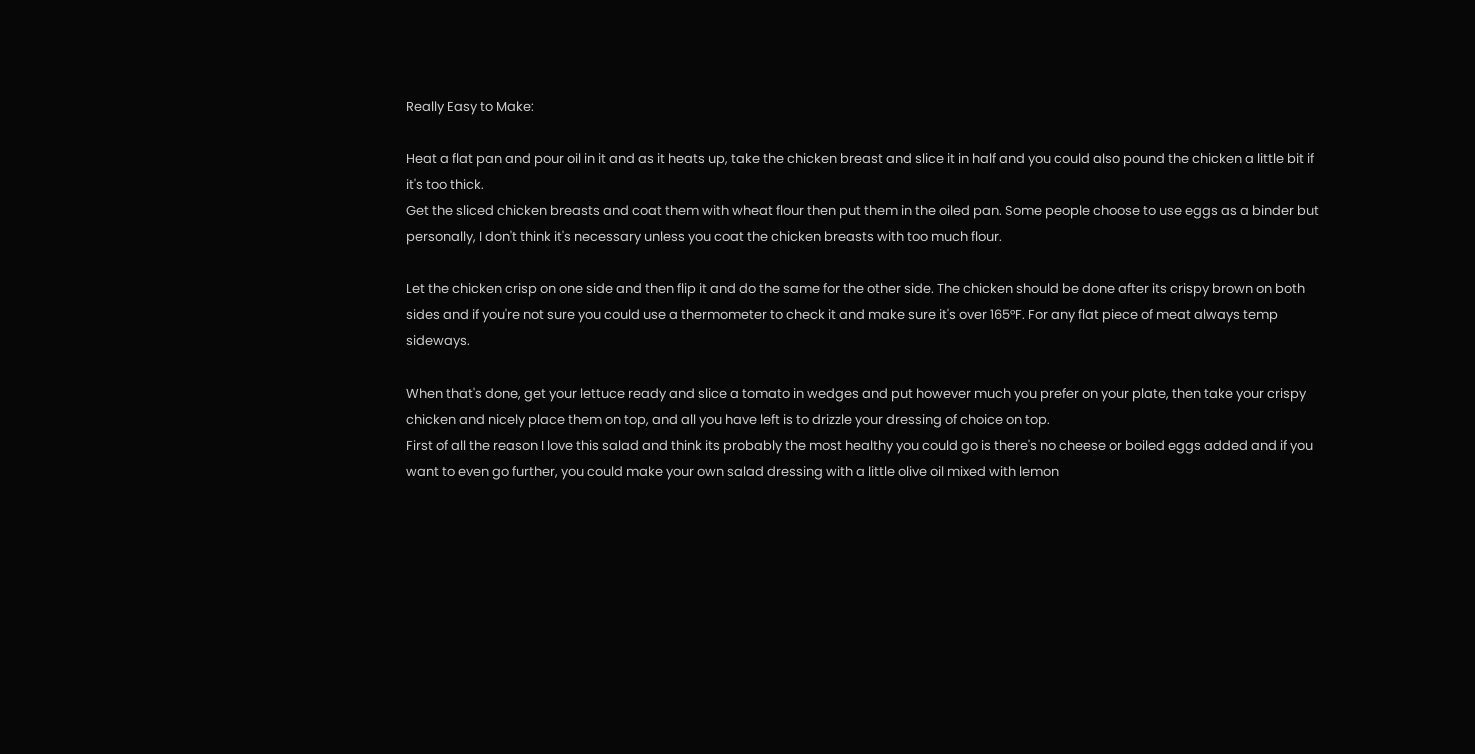Really Easy to Make:

Heat a flat pan and pour oil in it and as it heats up, take the chicken breast and slice it in half and you could also pound the chicken a little bit if it's too thick.
Get the sliced chicken breasts and coat them with wheat flour then put them in the oiled pan. Some people choose to use eggs as a binder but personally, I don't think it's necessary unless you coat the chicken breasts with too much flour.

Let the chicken crisp on one side and then flip it and do the same for the other side. The chicken should be done after its crispy brown on both sides and if you're not sure you could use a thermometer to check it and make sure it's over 165°F. For any flat piece of meat always temp sideways.

When that's done, get your lettuce ready and slice a tomato in wedges and put however much you prefer on your plate, then take your crispy chicken and nicely place them on top, and all you have left is to drizzle your dressing of choice on top.
First of all the reason I love this salad and think its probably the most healthy you could go is there's no cheese or boiled eggs added and if you want to even go further, you could make your own salad dressing with a little olive oil mixed with lemon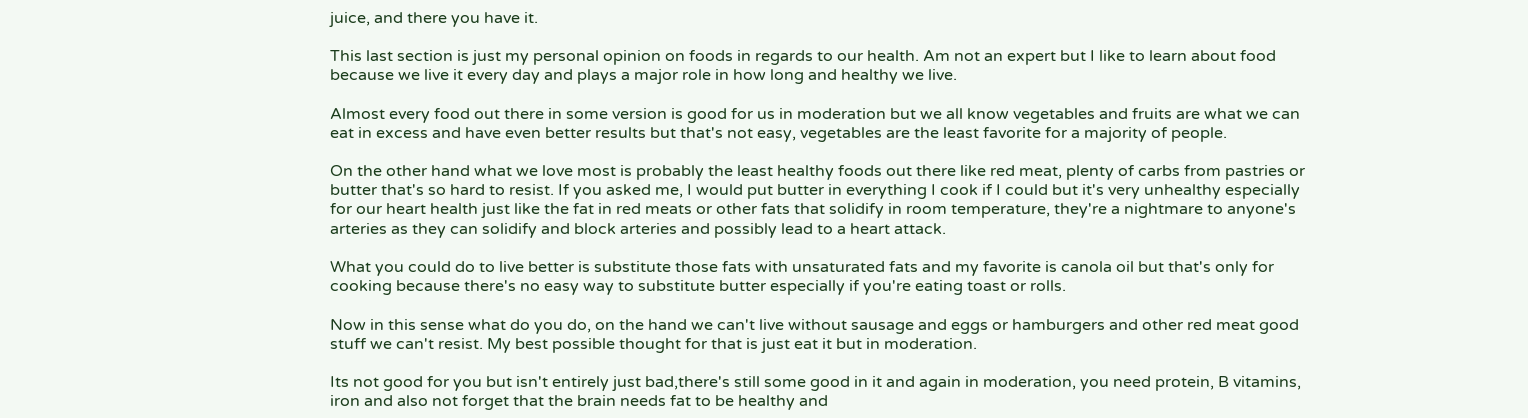juice, and there you have it.

This last section is just my personal opinion on foods in regards to our health. Am not an expert but I like to learn about food because we live it every day and plays a major role in how long and healthy we live.

Almost every food out there in some version is good for us in moderation but we all know vegetables and fruits are what we can eat in excess and have even better results but that's not easy, vegetables are the least favorite for a majority of people.

On the other hand what we love most is probably the least healthy foods out there like red meat, plenty of carbs from pastries or butter that's so hard to resist. If you asked me, I would put butter in everything I cook if I could but it's very unhealthy especially for our heart health just like the fat in red meats or other fats that solidify in room temperature, they're a nightmare to anyone's arteries as they can solidify and block arteries and possibly lead to a heart attack.

What you could do to live better is substitute those fats with unsaturated fats and my favorite is canola oil but that's only for cooking because there's no easy way to substitute butter especially if you're eating toast or rolls.

Now in this sense what do you do, on the hand we can't live without sausage and eggs or hamburgers and other red meat good stuff we can't resist. My best possible thought for that is just eat it but in moderation.

Its not good for you but isn't entirely just bad,there's still some good in it and again in moderation, you need protein, B vitamins, iron and also not forget that the brain needs fat to be healthy and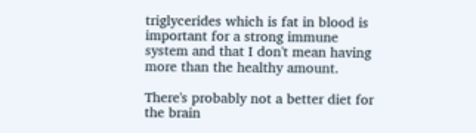triglycerides which is fat in blood is important for a strong immune system and that I don't mean having more than the healthy amount.

There's probably not a better diet for the brain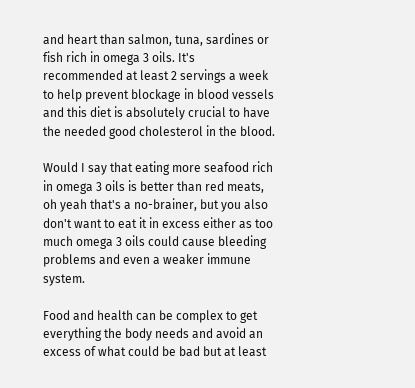and heart than salmon, tuna, sardines or fish rich in omega 3 oils. It's recommended at least 2 servings a week to help prevent blockage in blood vessels and this diet is absolutely crucial to have the needed good cholesterol in the blood.

Would I say that eating more seafood rich in omega 3 oils is better than red meats, oh yeah that's a no-brainer, but you also don't want to eat it in excess either as too much omega 3 oils could cause bleeding problems and even a weaker immune system.

Food and health can be complex to get everything the body needs and avoid an excess of what could be bad but at least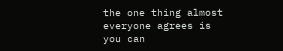the one thing almost everyone agrees is you can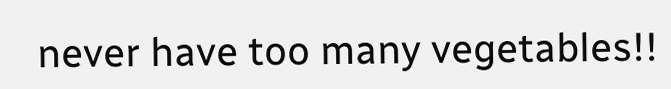never have too many vegetables!!